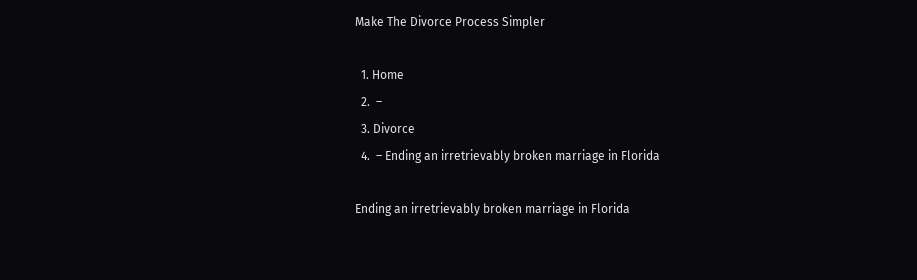Make The Divorce Process Simpler

  1. Home
  2.  –
  3. Divorce
  4.  – Ending an irretrievably broken marriage in Florida

Ending an irretrievably broken marriage in Florida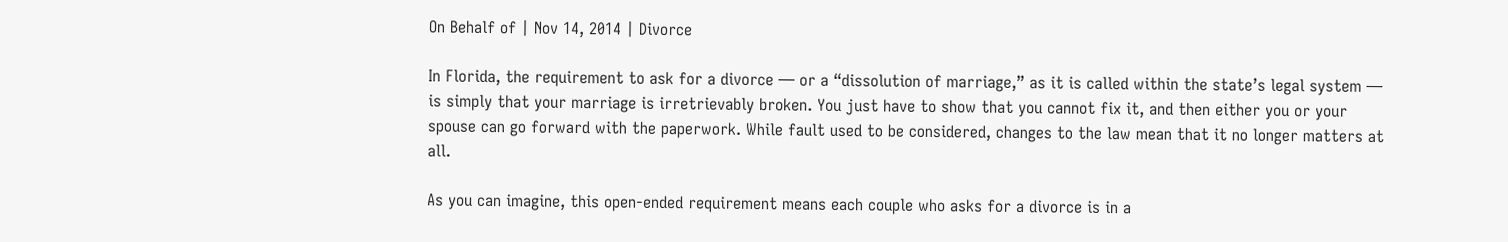On Behalf of | Nov 14, 2014 | Divorce

In Florida, the requirement to ask for a divorce — or a “dissolution of marriage,” as it is called within the state’s legal system — is simply that your marriage is irretrievably broken. You just have to show that you cannot fix it, and then either you or your spouse can go forward with the paperwork. While fault used to be considered, changes to the law mean that it no longer matters at all.

As you can imagine, this open-ended requirement means each couple who asks for a divorce is in a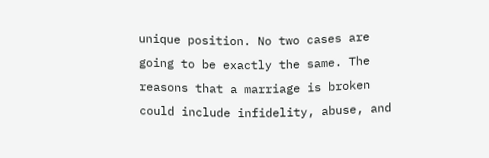unique position. No two cases are going to be exactly the same. The reasons that a marriage is broken could include infidelity, abuse, and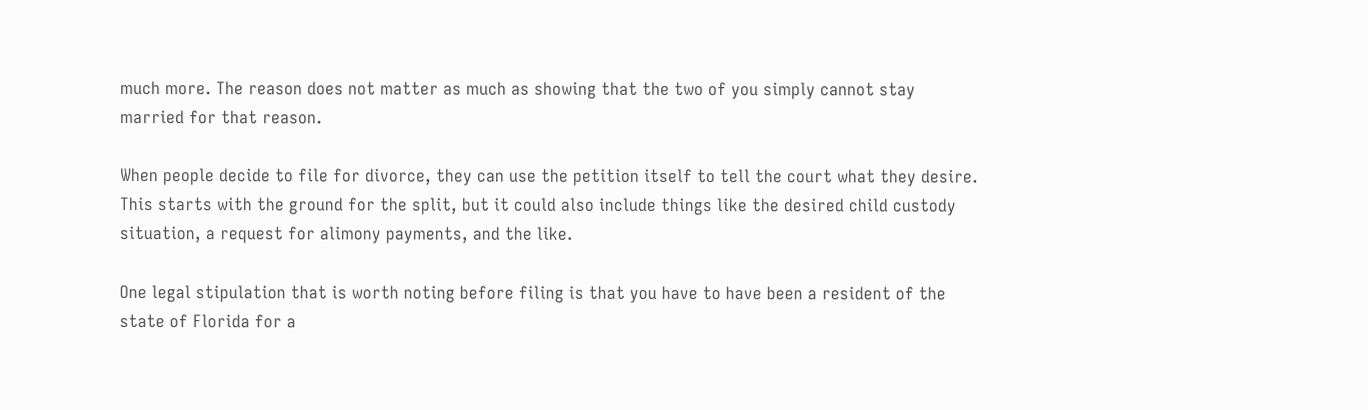much more. The reason does not matter as much as showing that the two of you simply cannot stay married for that reason.

When people decide to file for divorce, they can use the petition itself to tell the court what they desire. This starts with the ground for the split, but it could also include things like the desired child custody situation, a request for alimony payments, and the like.

One legal stipulation that is worth noting before filing is that you have to have been a resident of the state of Florida for a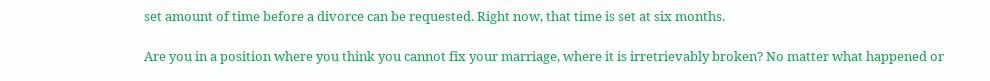set amount of time before a divorce can be requested. Right now, that time is set at six months.

Are you in a position where you think you cannot fix your marriage, where it is irretrievably broken? No matter what happened or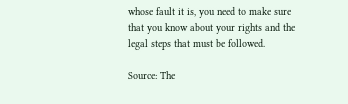whose fault it is, you need to make sure that you know about your rights and the legal steps that must be followed.

Source: The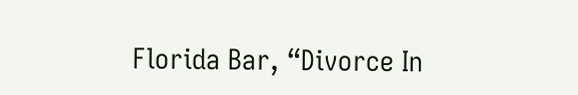Florida Bar, “Divorce In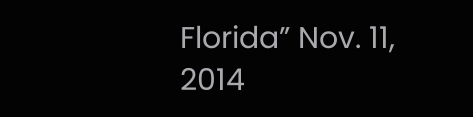Florida” Nov. 11, 2014